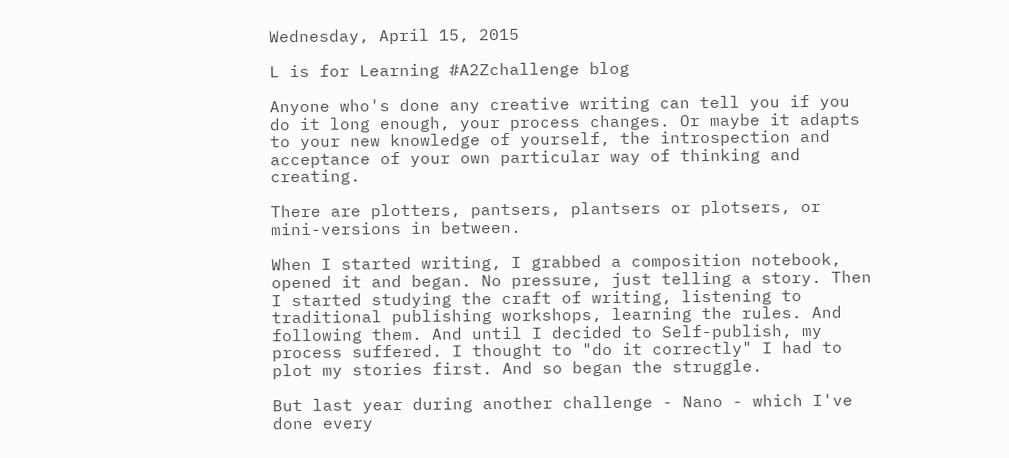Wednesday, April 15, 2015

L is for Learning #A2Zchallenge blog

Anyone who's done any creative writing can tell you if you do it long enough, your process changes. Or maybe it adapts to your new knowledge of yourself, the introspection and acceptance of your own particular way of thinking and creating.

There are plotters, pantsers, plantsers or plotsers, or mini-versions in between.

When I started writing, I grabbed a composition notebook, opened it and began. No pressure, just telling a story. Then I started studying the craft of writing, listening to traditional publishing workshops, learning the rules. And following them. And until I decided to Self-publish, my process suffered. I thought to "do it correctly" I had to plot my stories first. And so began the struggle.

But last year during another challenge - Nano - which I've done every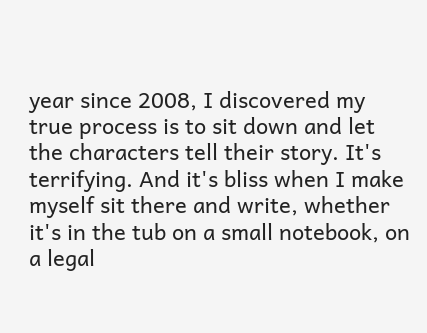year since 2008, I discovered my true process is to sit down and let the characters tell their story. It's terrifying. And it's bliss when I make myself sit there and write, whether it's in the tub on a small notebook, on a legal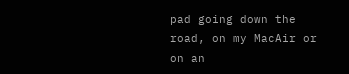pad going down the road, on my MacAir or on an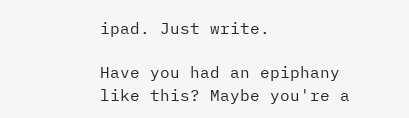ipad. Just write.

Have you had an epiphany like this? Maybe you're a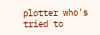plotter who's tried to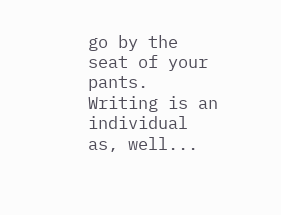go by the seat of your pants. Writing is an individual as, well...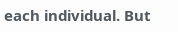each individual. But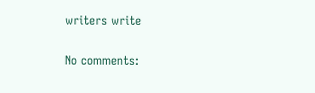writers write

No comments: